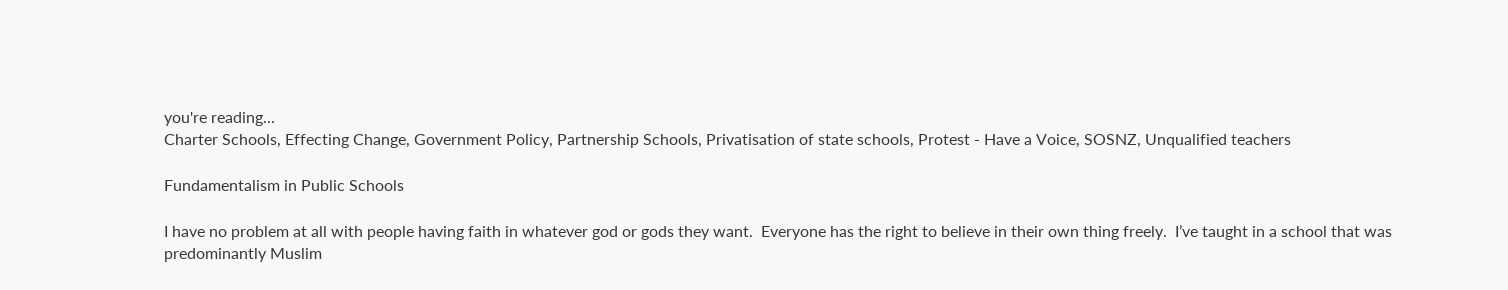you're reading...
Charter Schools, Effecting Change, Government Policy, Partnership Schools, Privatisation of state schools, Protest - Have a Voice, SOSNZ, Unqualified teachers

Fundamentalism in Public Schools

I have no problem at all with people having faith in whatever god or gods they want.  Everyone has the right to believe in their own thing freely.  I’ve taught in a school that was predominantly Muslim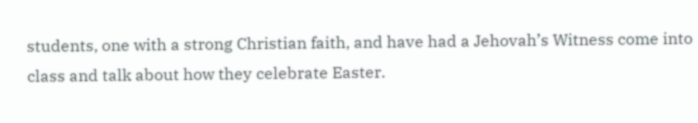students, one with a strong Christian faith, and have had a Jehovah’s Witness come into class and talk about how they celebrate Easter.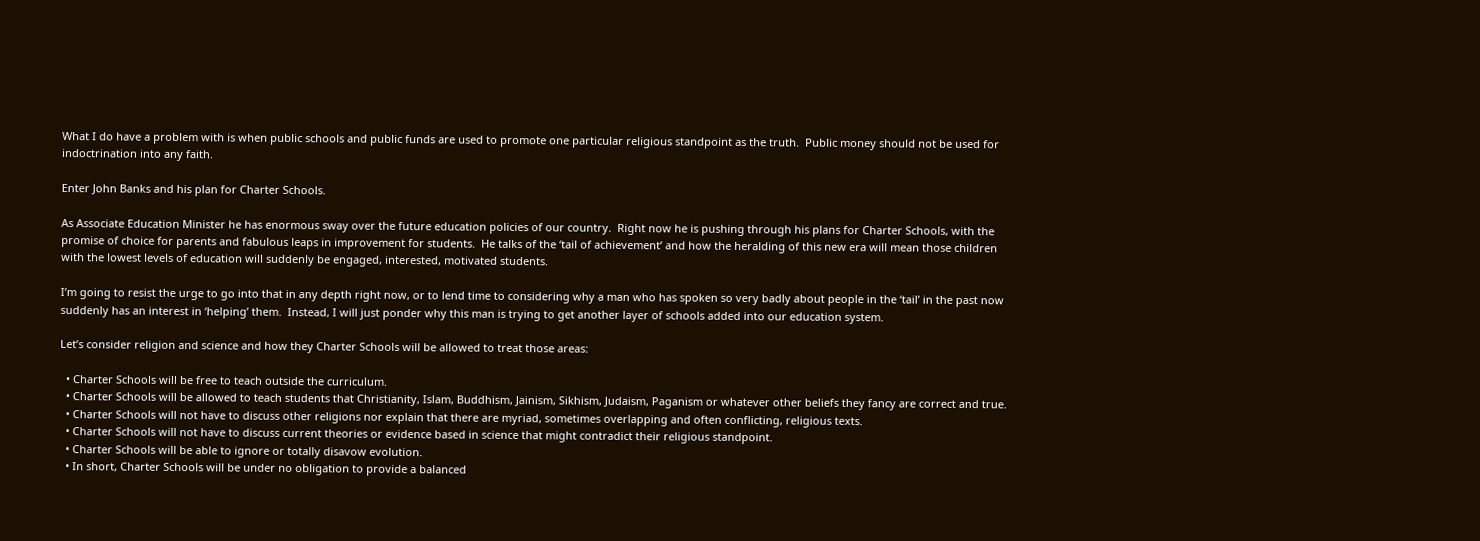What I do have a problem with is when public schools and public funds are used to promote one particular religious standpoint as the truth.  Public money should not be used for indoctrination into any faith.

Enter John Banks and his plan for Charter Schools.

As Associate Education Minister he has enormous sway over the future education policies of our country.  Right now he is pushing through his plans for Charter Schools, with the promise of choice for parents and fabulous leaps in improvement for students.  He talks of the ‘tail of achievement’ and how the heralding of this new era will mean those children with the lowest levels of education will suddenly be engaged, interested, motivated students.

I’m going to resist the urge to go into that in any depth right now, or to lend time to considering why a man who has spoken so very badly about people in the ‘tail’ in the past now suddenly has an interest in ‘helping’ them.  Instead, I will just ponder why this man is trying to get another layer of schools added into our education system.

Let’s consider religion and science and how they Charter Schools will be allowed to treat those areas:

  • Charter Schools will be free to teach outside the curriculum.
  • Charter Schools will be allowed to teach students that Christianity, Islam, Buddhism, Jainism, Sikhism, Judaism, Paganism or whatever other beliefs they fancy are correct and true.
  • Charter Schools will not have to discuss other religions nor explain that there are myriad, sometimes overlapping and often conflicting, religious texts.
  • Charter Schools will not have to discuss current theories or evidence based in science that might contradict their religious standpoint.
  • Charter Schools will be able to ignore or totally disavow evolution.
  • In short, Charter Schools will be under no obligation to provide a balanced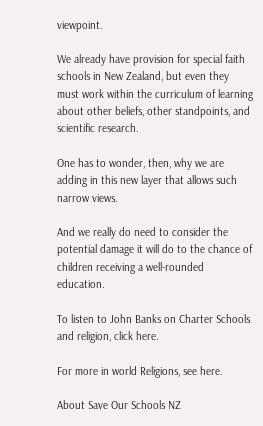viewpoint.

We already have provision for special faith schools in New Zealand, but even they must work within the curriculum of learning about other beliefs, other standpoints, and scientific research.

One has to wonder, then, why we are adding in this new layer that allows such narrow views.

And we really do need to consider the potential damage it will do to the chance of children receiving a well-rounded education.

To listen to John Banks on Charter Schools and religion, click here.

For more in world Religions, see here.

About Save Our Schools NZ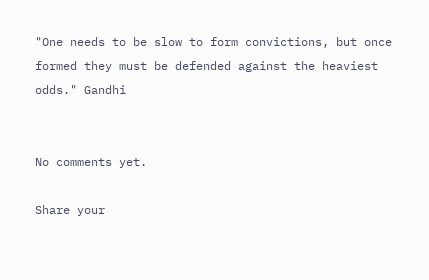"One needs to be slow to form convictions, but once formed they must be defended against the heaviest odds." Gandhi


No comments yet.

Share your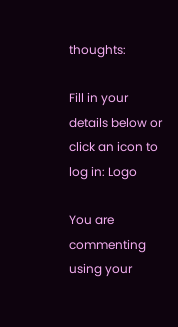thoughts:

Fill in your details below or click an icon to log in: Logo

You are commenting using your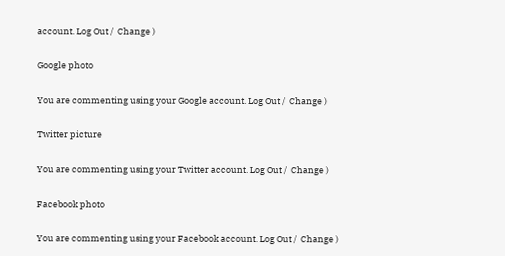account. Log Out /  Change )

Google photo

You are commenting using your Google account. Log Out /  Change )

Twitter picture

You are commenting using your Twitter account. Log Out /  Change )

Facebook photo

You are commenting using your Facebook account. Log Out /  Change )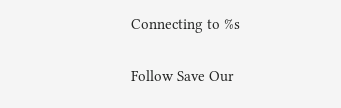Connecting to %s

Follow Save Our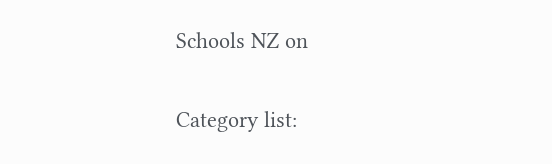Schools NZ on

Category list: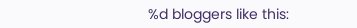%d bloggers like this: